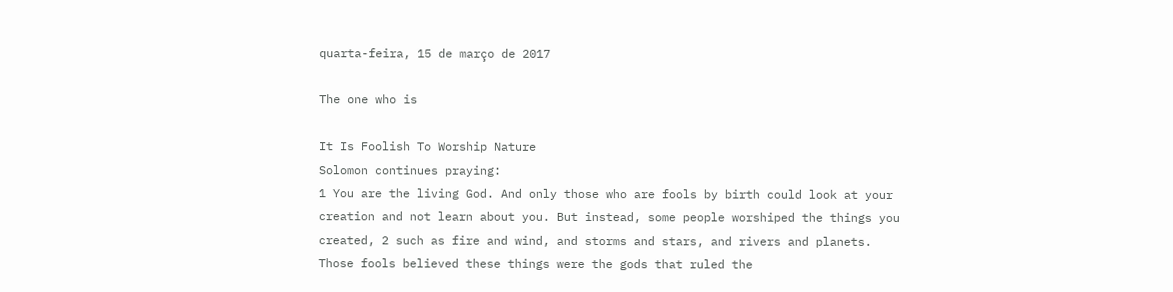quarta-feira, 15 de março de 2017

The one who is

It Is Foolish To Worship Nature
Solomon continues praying:
1 You are the living God. And only those who are fools by birth could look at your creation and not learn about you. But instead, some people worshiped the things you created, 2 such as fire and wind, and storms and stars, and rivers and planets. Those fools believed these things were the gods that ruled the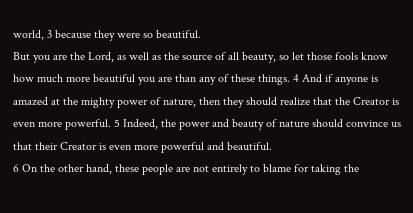world, 3 because they were so beautiful.
But you are the Lord, as well as the source of all beauty, so let those fools know how much more beautiful you are than any of these things. 4 And if anyone is amazed at the mighty power of nature, then they should realize that the Creator is even more powerful. 5 Indeed, the power and beauty of nature should convince us that their Creator is even more powerful and beautiful.
6 On the other hand, these people are not entirely to blame for taking the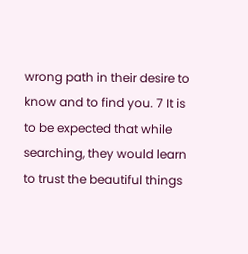wrong path in their desire to know and to find you. 7 It is to be expected that while searching, they would learn to trust the beautiful things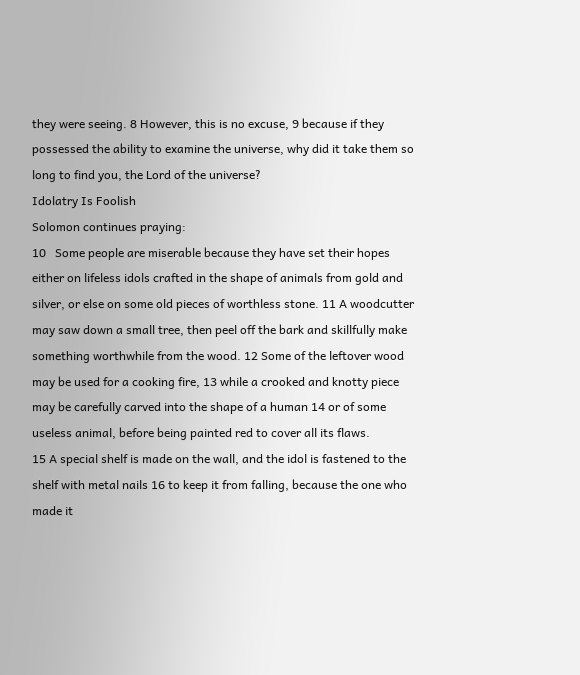they were seeing. 8 However, this is no excuse, 9 because if they possessed the ability to examine the universe, why did it take them so long to find you, the Lord of the universe?
Idolatry Is Foolish
Solomon continues praying:
10   Some people are miserable because they have set their hopes either on lifeless idols crafted in the shape of animals from gold and silver, or else on some old pieces of worthless stone. 11 A woodcutter may saw down a small tree, then peel off the bark and skillfully make something worthwhile from the wood. 12 Some of the leftover wood may be used for a cooking fire, 13 while a crooked and knotty piece may be carefully carved into the shape of a human 14 or of some useless animal, before being painted red to cover all its flaws.
15 A special shelf is made on the wall, and the idol is fastened to the shelf with metal nails 16 to keep it from falling, because the one who made it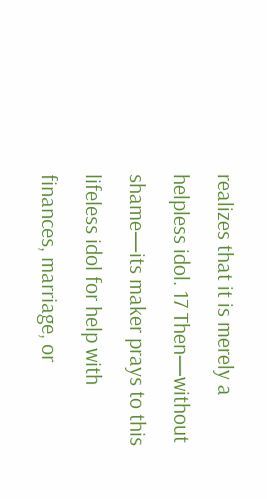realizes that it is merely a helpless idol. 17 Then—without shame—its maker prays to this lifeless idol for help with finances, marriage, or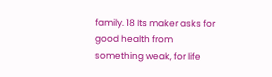family. 18 Its maker asks for good health from something weak, for life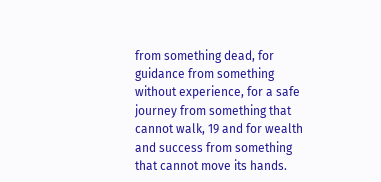from something dead, for guidance from something without experience, for a safe journey from something that cannot walk, 19 and for wealth and success from something that cannot move its hands.